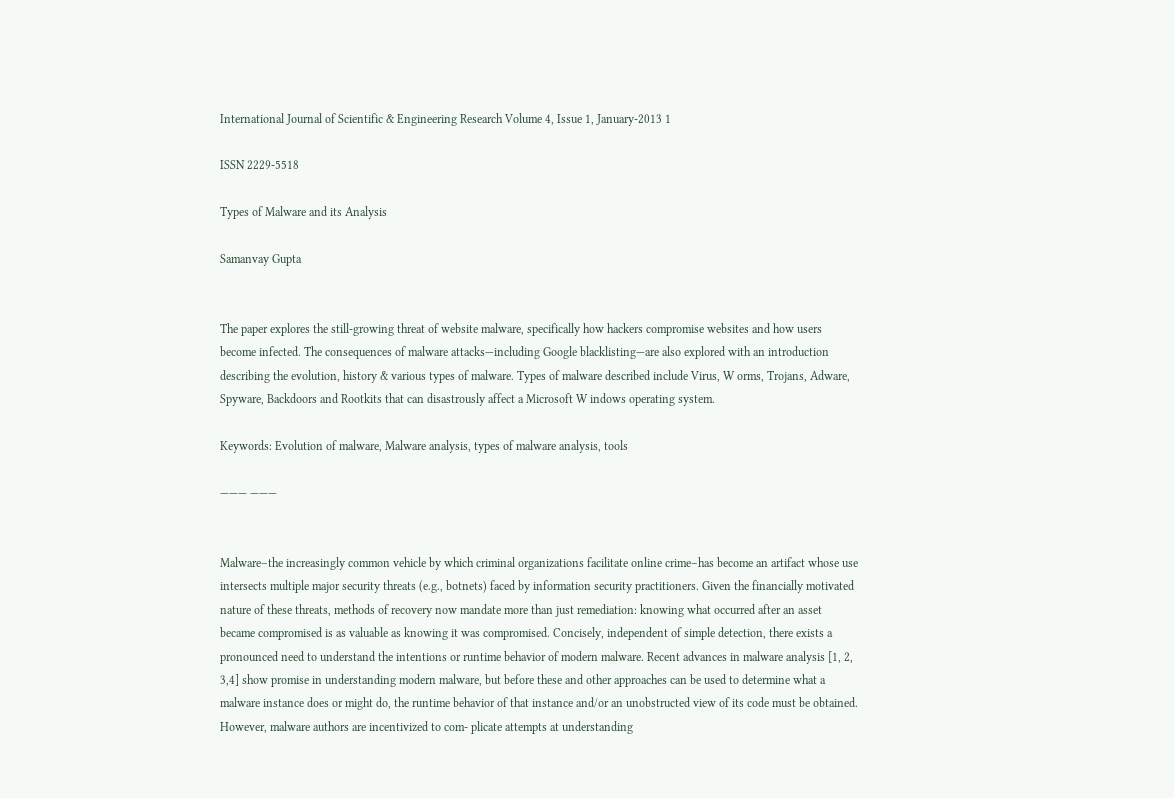International Journal of Scientific & Engineering Research Volume 4, Issue 1, January-2013 1

ISSN 2229-5518

Types of Malware and its Analysis

Samanvay Gupta


The paper explores the still-growing threat of website malware, specifically how hackers compromise websites and how users become infected. The consequences of malware attacks—including Google blacklisting—are also explored with an introduction describing the evolution, history & various types of malware. Types of malware described include Virus, W orms, Trojans, Adware, Spyware, Backdoors and Rootkits that can disastrously affect a Microsoft W indows operating system.

Keywords: Evolution of malware, Malware analysis, types of malware analysis, tools

——— ———


Malware–the increasingly common vehicle by which criminal organizations facilitate online crime–has become an artifact whose use intersects multiple major security threats (e.g., botnets) faced by information security practitioners. Given the financially motivated nature of these threats, methods of recovery now mandate more than just remediation: knowing what occurred after an asset became compromised is as valuable as knowing it was compromised. Concisely, independent of simple detection, there exists a pronounced need to understand the intentions or runtime behavior of modern malware. Recent advances in malware analysis [1, 2, 3,4] show promise in understanding modern malware, but before these and other approaches can be used to determine what a malware instance does or might do, the runtime behavior of that instance and/or an unobstructed view of its code must be obtained. However, malware authors are incentivized to com- plicate attempts at understanding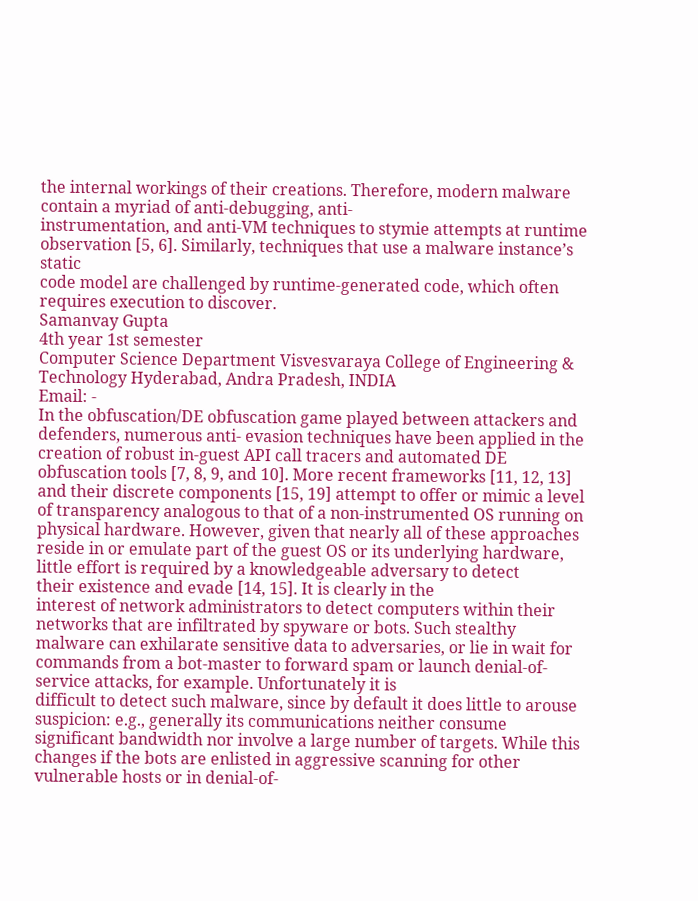the internal workings of their creations. Therefore, modern malware
contain a myriad of anti-debugging, anti-
instrumentation, and anti-VM techniques to stymie attempts at runtime observation [5, 6]. Similarly, techniques that use a malware instance’s static
code model are challenged by runtime-generated code, which often requires execution to discover.
Samanvay Gupta
4th year 1st semester
Computer Science Department Visvesvaraya College of Engineering & Technology Hyderabad, Andra Pradesh, INDIA
Email: -
In the obfuscation/DE obfuscation game played between attackers and defenders, numerous anti- evasion techniques have been applied in the creation of robust in-guest API call tracers and automated DE obfuscation tools [7, 8, 9, and 10]. More recent frameworks [11, 12, 13] and their discrete components [15, 19] attempt to offer or mimic a level of transparency analogous to that of a non-instrumented OS running on physical hardware. However, given that nearly all of these approaches reside in or emulate part of the guest OS or its underlying hardware, little effort is required by a knowledgeable adversary to detect
their existence and evade [14, 15]. It is clearly in the
interest of network administrators to detect computers within their networks that are infiltrated by spyware or bots. Such stealthy malware can exhilarate sensitive data to adversaries, or lie in wait for commands from a bot-master to forward spam or launch denial-of- service attacks, for example. Unfortunately it is
difficult to detect such malware, since by default it does little to arouse suspicion: e.g., generally its communications neither consume significant bandwidth nor involve a large number of targets. While this changes if the bots are enlisted in aggressive scanning for other vulnerable hosts or in denial-of-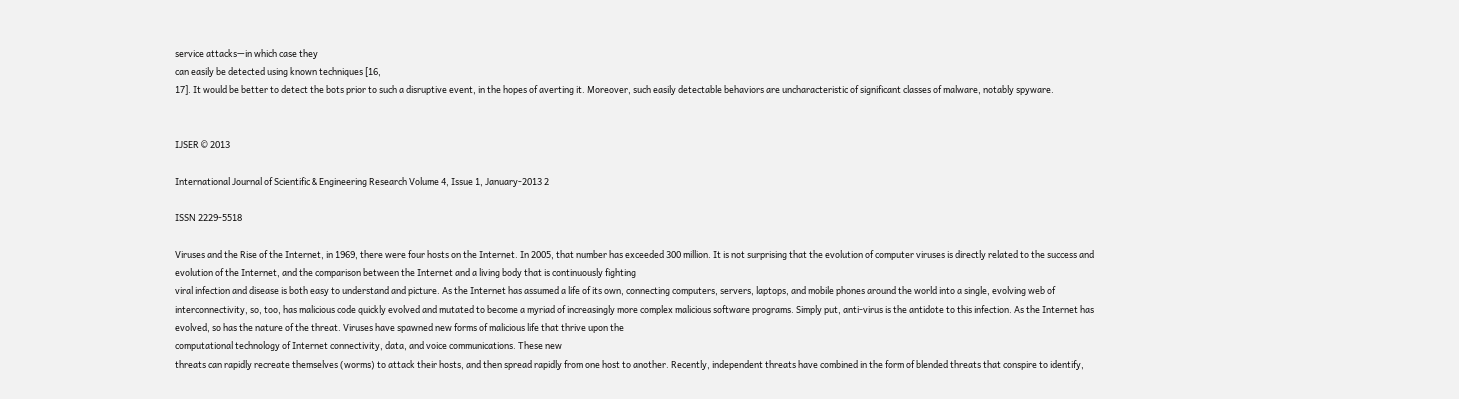service attacks—in which case they
can easily be detected using known techniques [16,
17]. It would be better to detect the bots prior to such a disruptive event, in the hopes of averting it. Moreover, such easily detectable behaviors are uncharacteristic of significant classes of malware, notably spyware.


IJSER © 2013

International Journal of Scientific & Engineering Research Volume 4, Issue 1, January-2013 2

ISSN 2229-5518

Viruses and the Rise of the Internet, in 1969, there were four hosts on the Internet. In 2005, that number has exceeded 300 million. It is not surprising that the evolution of computer viruses is directly related to the success and evolution of the Internet, and the comparison between the Internet and a living body that is continuously fighting
viral infection and disease is both easy to understand and picture. As the Internet has assumed a life of its own, connecting computers, servers, laptops, and mobile phones around the world into a single, evolving web of interconnectivity, so, too, has malicious code quickly evolved and mutated to become a myriad of increasingly more complex malicious software programs. Simply put, anti-virus is the antidote to this infection. As the Internet has evolved, so has the nature of the threat. Viruses have spawned new forms of malicious life that thrive upon the
computational technology of Internet connectivity, data, and voice communications. These new
threats can rapidly recreate themselves (worms) to attack their hosts, and then spread rapidly from one host to another. Recently, independent threats have combined in the form of blended threats that conspire to identify,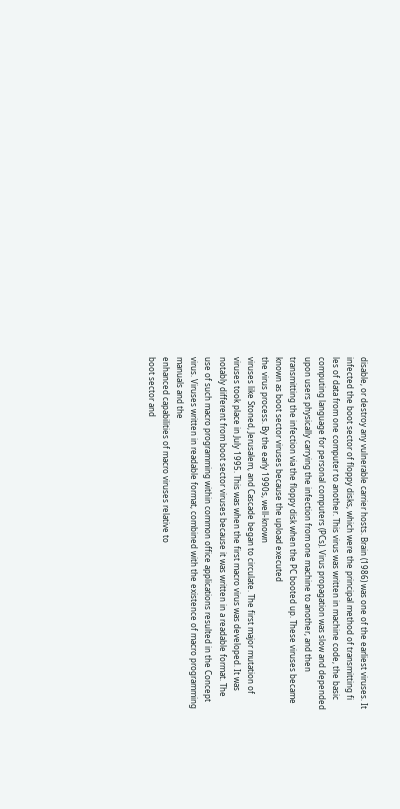disable, or destroy any vulnerable carrier hosts. Brain (1986) was one of the earliest viruses. It infected the boot sector of floppy disks, which were the principal method of transmitting fi les of data from one computer to another. This virus was written in machine code, the basic computing language for personal computers (PCs). Virus propagation was slow and depended upon users physically carrying the infection from one machine to another, and then
transmitting the infection via the floppy disk when the PC booted up. These viruses became known as boot sector viruses because the upload executed
the virus process. By the early 1990s, well-known
viruses like Stoned, Jerusalem, and Cascade began to circulate. The first major mutation of viruses took place in July 1995. This was when the first macro virus was developed. It was notably different from boot sector viruses because it was written in a readable format. The use of such macro programming within common office applications resulted in the Concept virus. Viruses written in readable format, combined with the existence of macro programming manuals and the
enhanced capabilities of macro viruses relative to
boot sector and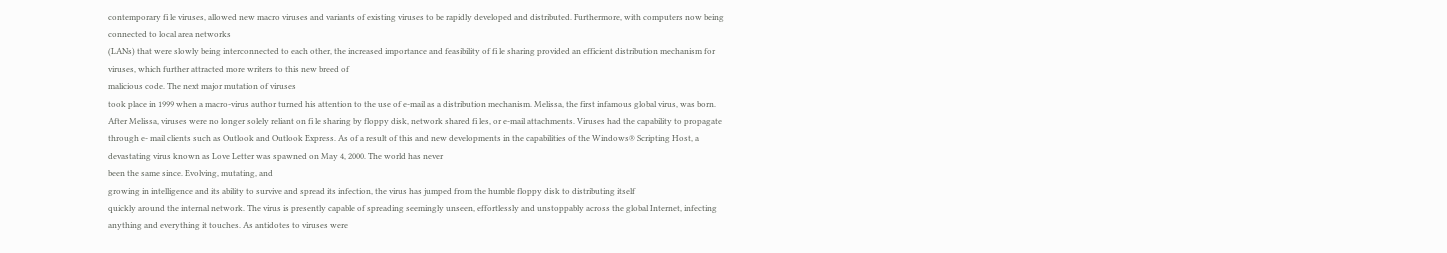contemporary fi le viruses, allowed new macro viruses and variants of existing viruses to be rapidly developed and distributed. Furthermore, with computers now being
connected to local area networks
(LANs) that were slowly being interconnected to each other, the increased importance and feasibility of fi le sharing provided an efficient distribution mechanism for viruses, which further attracted more writers to this new breed of
malicious code. The next major mutation of viruses
took place in 1999 when a macro-virus author turned his attention to the use of e-mail as a distribution mechanism. Melissa, the first infamous global virus, was born. After Melissa, viruses were no longer solely reliant on fi le sharing by floppy disk, network shared fi les, or e-mail attachments. Viruses had the capability to propagate through e- mail clients such as Outlook and Outlook Express. As of a result of this and new developments in the capabilities of the Windows® Scripting Host, a devastating virus known as Love Letter was spawned on May 4, 2000. The world has never
been the same since. Evolving, mutating, and
growing in intelligence and its ability to survive and spread its infection, the virus has jumped from the humble floppy disk to distributing itself
quickly around the internal network. The virus is presently capable of spreading seemingly unseen, effortlessly and unstoppably across the global Internet, infecting anything and everything it touches. As antidotes to viruses were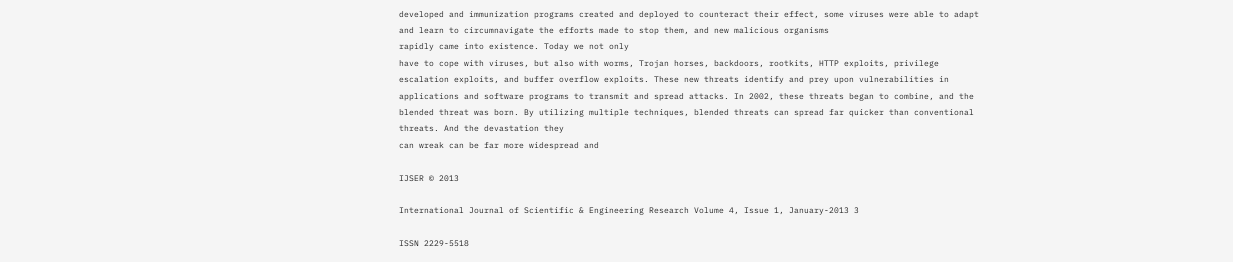developed and immunization programs created and deployed to counteract their effect, some viruses were able to adapt and learn to circumnavigate the efforts made to stop them, and new malicious organisms
rapidly came into existence. Today we not only
have to cope with viruses, but also with worms, Trojan horses, backdoors, rootkits, HTTP exploits, privilege escalation exploits, and buffer overflow exploits. These new threats identify and prey upon vulnerabilities in applications and software programs to transmit and spread attacks. In 2002, these threats began to combine, and the blended threat was born. By utilizing multiple techniques, blended threats can spread far quicker than conventional threats. And the devastation they
can wreak can be far more widespread and

IJSER © 2013

International Journal of Scientific & Engineering Research Volume 4, Issue 1, January-2013 3

ISSN 2229-5518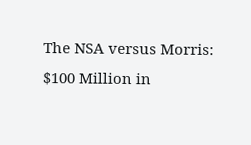The NSA versus Morris: $100 Million in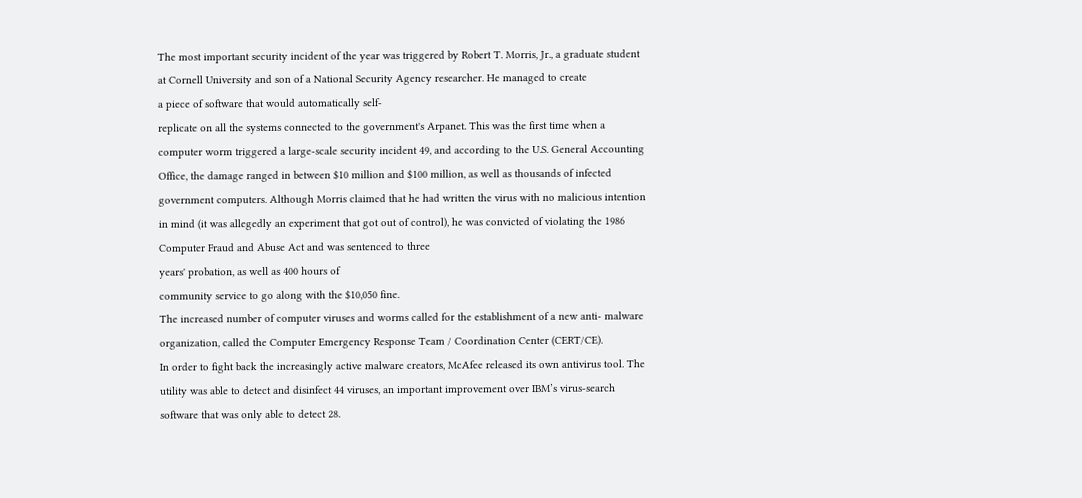The most important security incident of the year was triggered by Robert T. Morris, Jr., a graduate student at Cornell University and son of a National Security Agency researcher. He managed to create
a piece of software that would automatically self-
replicate on all the systems connected to the government's Arpanet. This was the first time when a computer worm triggered a large-scale security incident 49, and according to the U.S. General Accounting Office, the damage ranged in between $10 million and $100 million, as well as thousands of infected government computers. Although Morris claimed that he had written the virus with no malicious intention in mind (it was allegedly an experiment that got out of control), he was convicted of violating the 1986 Computer Fraud and Abuse Act and was sentenced to three
years' probation, as well as 400 hours of
community service to go along with the $10,050 fine.
The increased number of computer viruses and worms called for the establishment of a new anti- malware organization, called the Computer Emergency Response Team / Coordination Center (CERT/CE).
In order to fight back the increasingly active malware creators, McAfee released its own antivirus tool. The utility was able to detect and disinfect 44 viruses, an important improvement over IBM’s virus-search software that was only able to detect 28.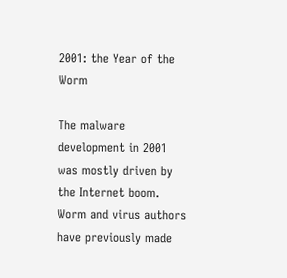2001: the Year of the Worm

The malware development in 2001 was mostly driven by the Internet boom. Worm and virus authors have previously made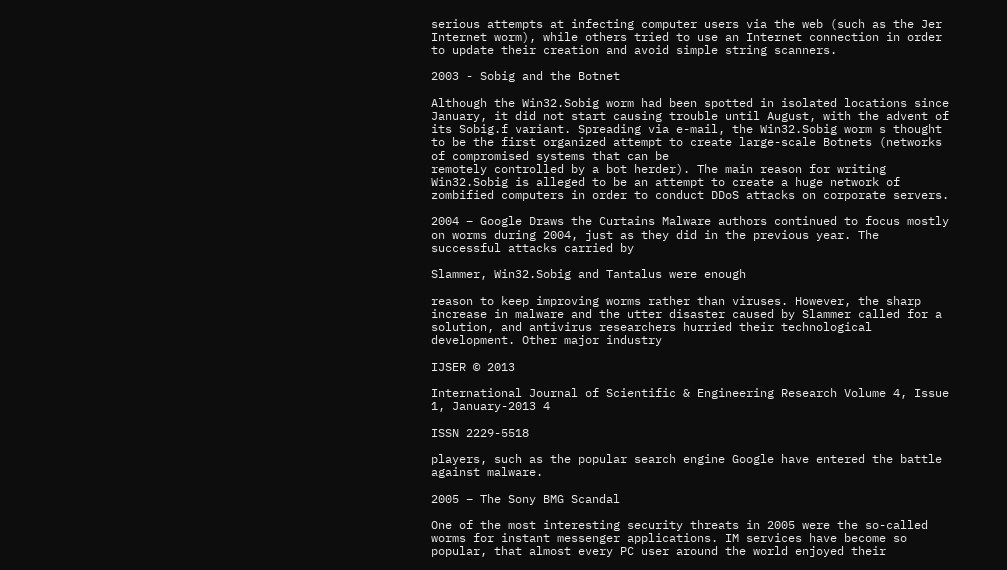serious attempts at infecting computer users via the web (such as the Jer Internet worm), while others tried to use an Internet connection in order to update their creation and avoid simple string scanners.

2003 - Sobig and the Botnet

Although the Win32.Sobig worm had been spotted in isolated locations since January, it did not start causing trouble until August, with the advent of its Sobig.f variant. Spreading via e-mail, the Win32.Sobig worm s thought to be the first organized attempt to create large-scale Botnets (networks of compromised systems that can be
remotely controlled by a bot herder). The main reason for writing Win32.Sobig is alleged to be an attempt to create a huge network of zombified computers in order to conduct DDoS attacks on corporate servers.

2004 – Google Draws the Curtains Malware authors continued to focus mostly on worms during 2004, just as they did in the previous year. The successful attacks carried by

Slammer, Win32.Sobig and Tantalus were enough

reason to keep improving worms rather than viruses. However, the sharp increase in malware and the utter disaster caused by Slammer called for a solution, and antivirus researchers hurried their technological development. Other major industry

IJSER © 2013

International Journal of Scientific & Engineering Research Volume 4, Issue 1, January-2013 4

ISSN 2229-5518

players, such as the popular search engine Google have entered the battle against malware.

2005 – The Sony BMG Scandal

One of the most interesting security threats in 2005 were the so-called worms for instant messenger applications. IM services have become so popular, that almost every PC user around the world enjoyed their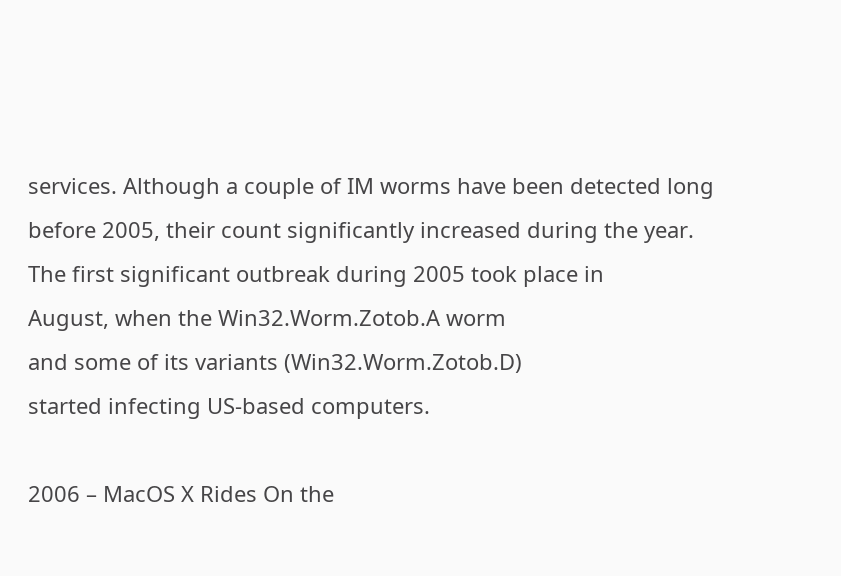services. Although a couple of IM worms have been detected long before 2005, their count significantly increased during the year. The first significant outbreak during 2005 took place in
August, when the Win32.Worm.Zotob.A worm
and some of its variants (Win32.Worm.Zotob.D)
started infecting US-based computers.

2006 – MacOS X Rides On the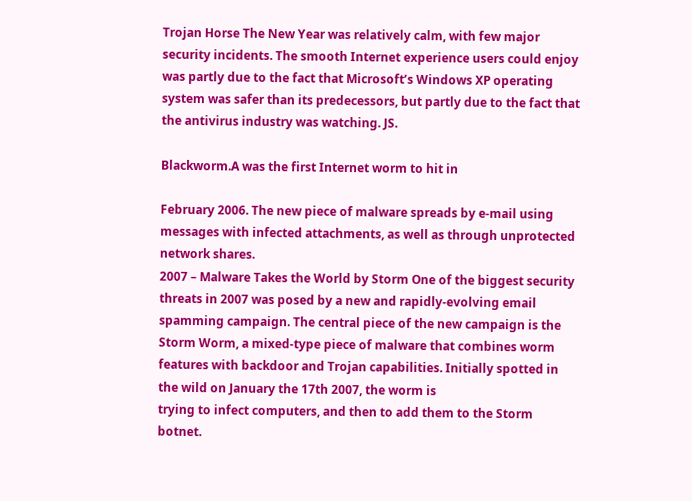Trojan Horse The New Year was relatively calm, with few major security incidents. The smooth Internet experience users could enjoy was partly due to the fact that Microsoft’s Windows XP operating system was safer than its predecessors, but partly due to the fact that the antivirus industry was watching. JS.

Blackworm.A was the first Internet worm to hit in

February 2006. The new piece of malware spreads by e-mail using messages with infected attachments, as well as through unprotected network shares.
2007 – Malware Takes the World by Storm One of the biggest security threats in 2007 was posed by a new and rapidly-evolving email spamming campaign. The central piece of the new campaign is the Storm Worm, a mixed-type piece of malware that combines worm features with backdoor and Trojan capabilities. Initially spotted in the wild on January the 17th 2007, the worm is
trying to infect computers, and then to add them to the Storm botnet.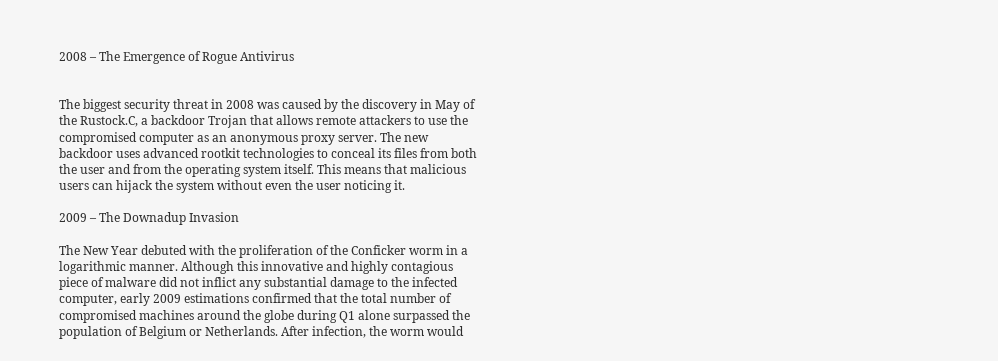2008 – The Emergence of Rogue Antivirus


The biggest security threat in 2008 was caused by the discovery in May of the Rustock.C, a backdoor Trojan that allows remote attackers to use the compromised computer as an anonymous proxy server. The new backdoor uses advanced rootkit technologies to conceal its files from both the user and from the operating system itself. This means that malicious users can hijack the system without even the user noticing it.

2009 – The Downadup Invasion

The New Year debuted with the proliferation of the Conficker worm in a logarithmic manner. Although this innovative and highly contagious piece of malware did not inflict any substantial damage to the infected computer, early 2009 estimations confirmed that the total number of compromised machines around the globe during Q1 alone surpassed the population of Belgium or Netherlands. After infection, the worm would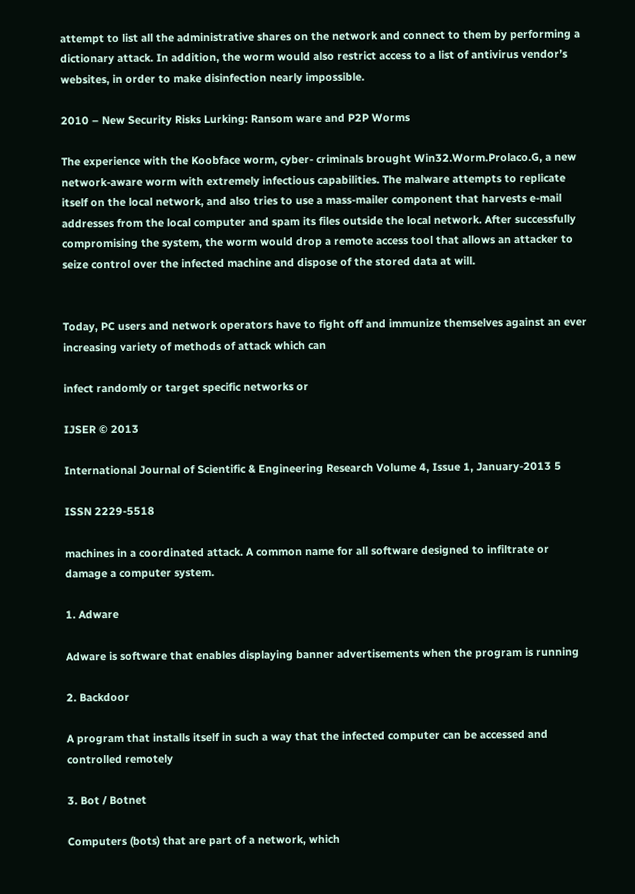attempt to list all the administrative shares on the network and connect to them by performing a dictionary attack. In addition, the worm would also restrict access to a list of antivirus vendor’s websites, in order to make disinfection nearly impossible.

2010 – New Security Risks Lurking: Ransom ware and P2P Worms

The experience with the Koobface worm, cyber- criminals brought Win32.Worm.Prolaco.G, a new network-aware worm with extremely infectious capabilities. The malware attempts to replicate itself on the local network, and also tries to use a mass-mailer component that harvests e-mail addresses from the local computer and spam its files outside the local network. After successfully compromising the system, the worm would drop a remote access tool that allows an attacker to seize control over the infected machine and dispose of the stored data at will.


Today, PC users and network operators have to fight off and immunize themselves against an ever increasing variety of methods of attack which can

infect randomly or target specific networks or

IJSER © 2013

International Journal of Scientific & Engineering Research Volume 4, Issue 1, January-2013 5

ISSN 2229-5518

machines in a coordinated attack. A common name for all software designed to infiltrate or damage a computer system.

1. Adware

Adware is software that enables displaying banner advertisements when the program is running

2. Backdoor

A program that installs itself in such a way that the infected computer can be accessed and controlled remotely

3. Bot / Botnet

Computers (bots) that are part of a network, which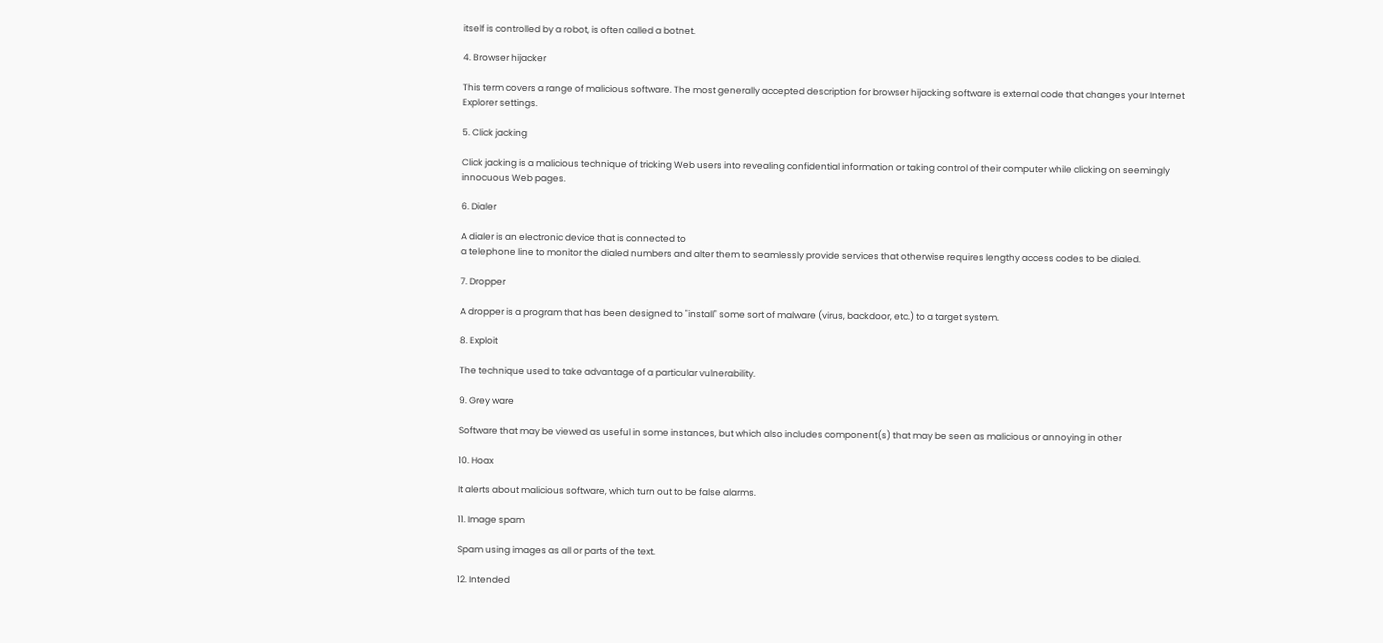itself is controlled by a robot, is often called a botnet.

4. Browser hijacker

This term covers a range of malicious software. The most generally accepted description for browser hijacking software is external code that changes your Internet Explorer settings.

5. Click jacking

Click jacking is a malicious technique of tricking Web users into revealing confidential information or taking control of their computer while clicking on seemingly innocuous Web pages.

6. Dialer

A dialer is an electronic device that is connected to
a telephone line to monitor the dialed numbers and alter them to seamlessly provide services that otherwise requires lengthy access codes to be dialed.

7. Dropper

A dropper is a program that has been designed to "install" some sort of malware (virus, backdoor, etc.) to a target system.

8. Exploit

The technique used to take advantage of a particular vulnerability.

9. Grey ware

Software that may be viewed as useful in some instances, but which also includes component(s) that may be seen as malicious or annoying in other

10. Hoax

It alerts about malicious software, which turn out to be false alarms.

11. Image spam

Spam using images as all or parts of the text.

12. Intended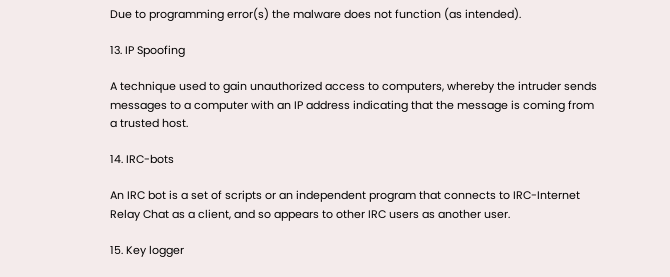Due to programming error(s) the malware does not function (as intended).

13. IP Spoofing

A technique used to gain unauthorized access to computers, whereby the intruder sends messages to a computer with an IP address indicating that the message is coming from a trusted host.

14. IRC-bots

An IRC bot is a set of scripts or an independent program that connects to IRC-Internet Relay Chat as a client, and so appears to other IRC users as another user.

15. Key logger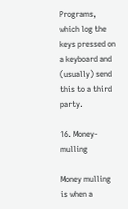Programs, which log the keys pressed on a keyboard and (usually) send this to a third party.

16. Money-mulling

Money mulling is when a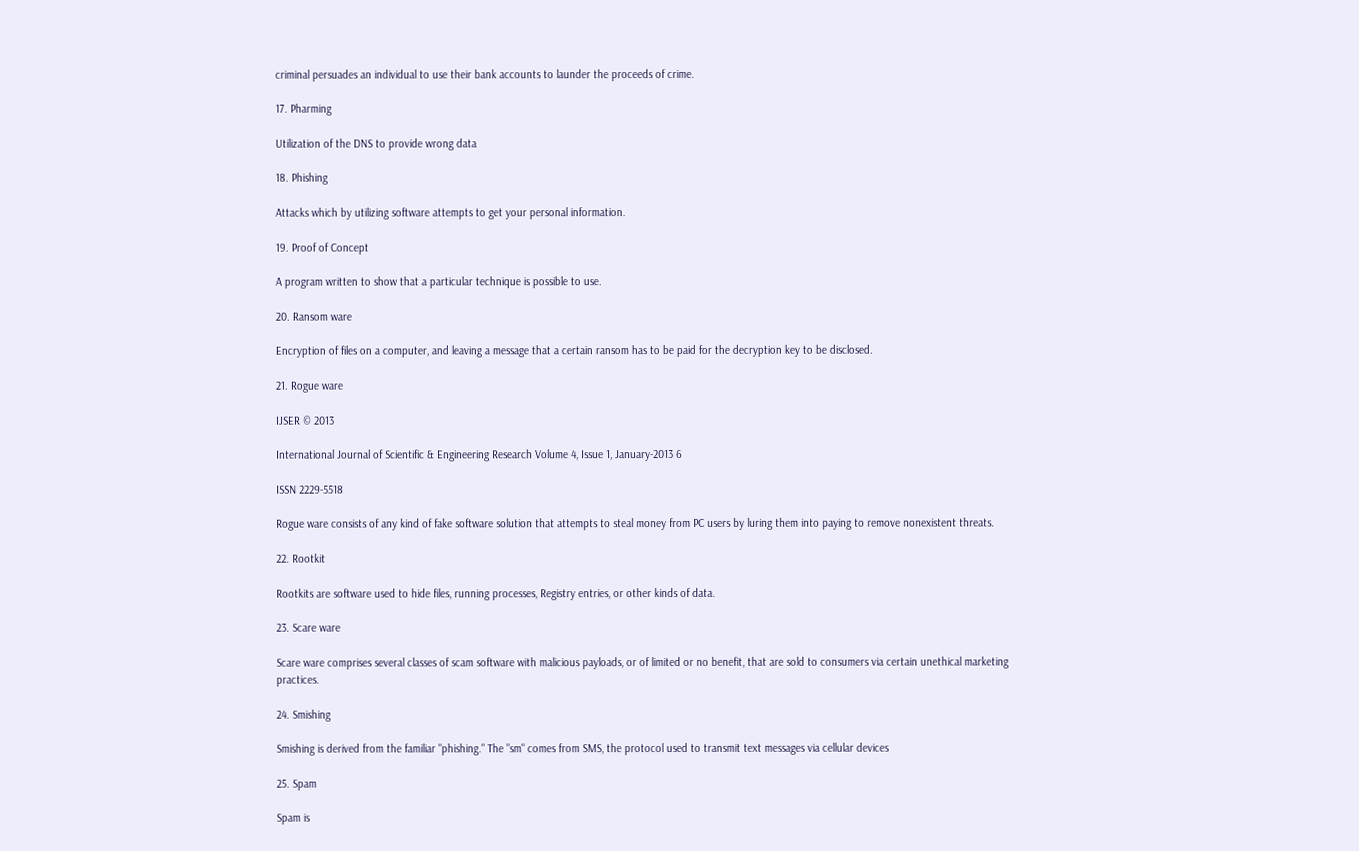criminal persuades an individual to use their bank accounts to launder the proceeds of crime.

17. Pharming

Utilization of the DNS to provide wrong data

18. Phishing

Attacks which by utilizing software attempts to get your personal information.

19. Proof of Concept

A program written to show that a particular technique is possible to use.

20. Ransom ware

Encryption of files on a computer, and leaving a message that a certain ransom has to be paid for the decryption key to be disclosed.

21. Rogue ware

IJSER © 2013

International Journal of Scientific & Engineering Research Volume 4, Issue 1, January-2013 6

ISSN 2229-5518

Rogue ware consists of any kind of fake software solution that attempts to steal money from PC users by luring them into paying to remove nonexistent threats.

22. Rootkit

Rootkits are software used to hide files, running processes, Registry entries, or other kinds of data.

23. Scare ware

Scare ware comprises several classes of scam software with malicious payloads, or of limited or no benefit, that are sold to consumers via certain unethical marketing practices.

24. Smishing

Smishing is derived from the familiar "phishing." The "sm" comes from SMS, the protocol used to transmit text messages via cellular devices

25. Spam

Spam is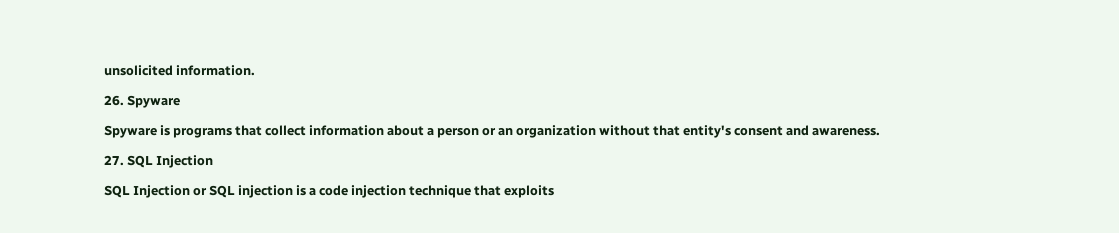unsolicited information.

26. Spyware

Spyware is programs that collect information about a person or an organization without that entity's consent and awareness.

27. SQL Injection

SQL Injection or SQL injection is a code injection technique that exploits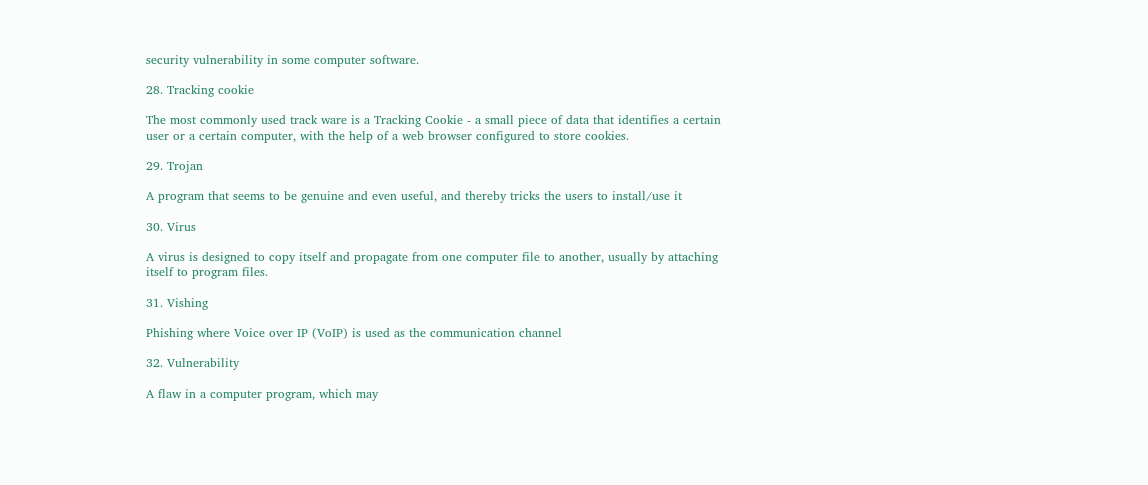security vulnerability in some computer software.

28. Tracking cookie

The most commonly used track ware is a Tracking Cookie - a small piece of data that identifies a certain user or a certain computer, with the help of a web browser configured to store cookies.

29. Trojan

A program that seems to be genuine and even useful, and thereby tricks the users to install/use it

30. Virus

A virus is designed to copy itself and propagate from one computer file to another, usually by attaching itself to program files.

31. Vishing

Phishing where Voice over IP (VoIP) is used as the communication channel

32. Vulnerability

A flaw in a computer program, which may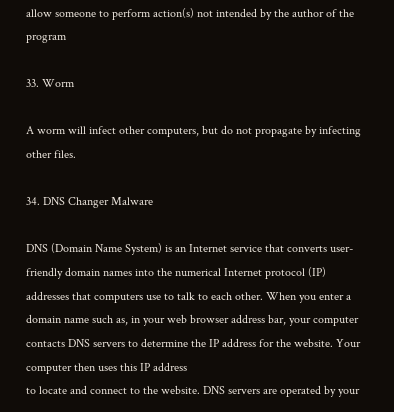allow someone to perform action(s) not intended by the author of the program

33. Worm

A worm will infect other computers, but do not propagate by infecting other files.

34. DNS Changer Malware

DNS (Domain Name System) is an Internet service that converts user-friendly domain names into the numerical Internet protocol (IP) addresses that computers use to talk to each other. When you enter a domain name such as, in your web browser address bar, your computer contacts DNS servers to determine the IP address for the website. Your computer then uses this IP address
to locate and connect to the website. DNS servers are operated by your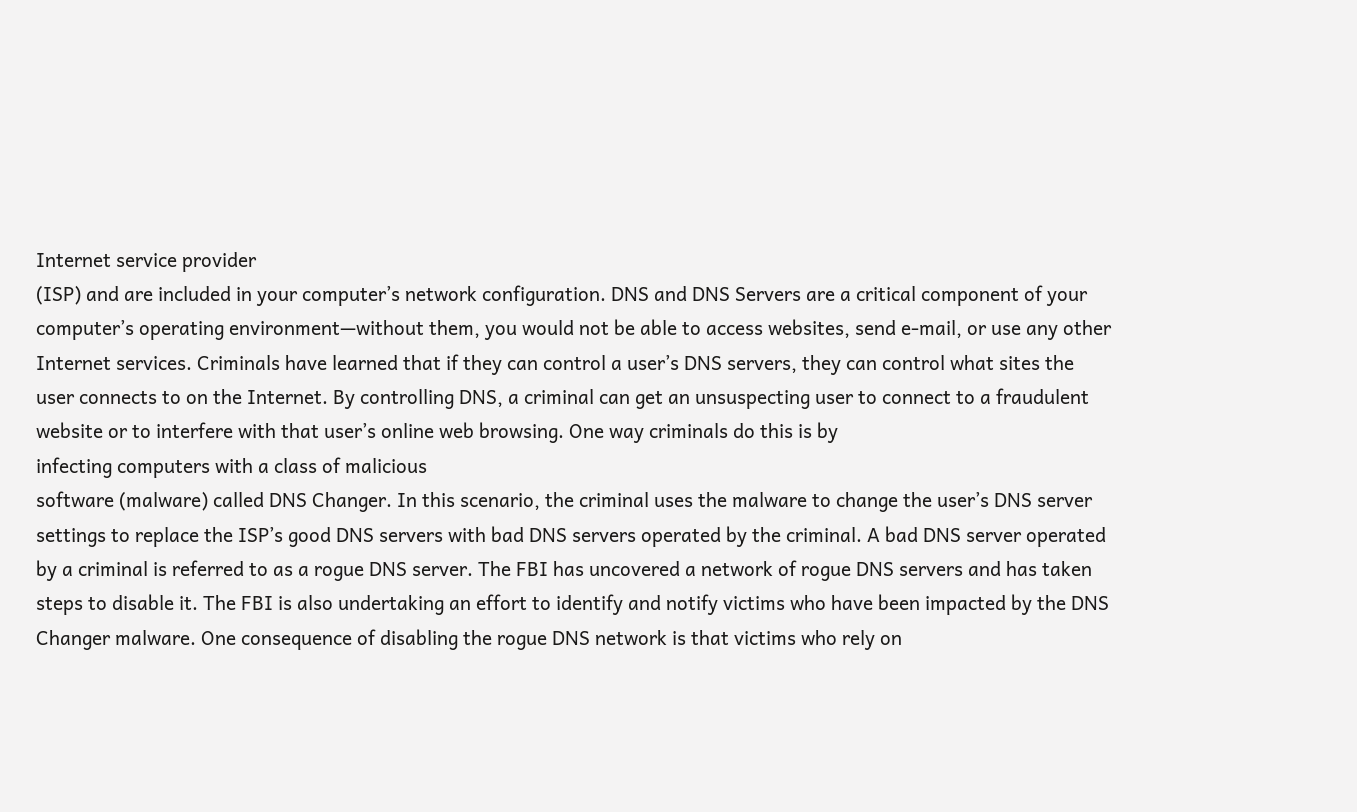Internet service provider
(ISP) and are included in your computer’s network configuration. DNS and DNS Servers are a critical component of your computer’s operating environment—without them, you would not be able to access websites, send e-mail, or use any other Internet services. Criminals have learned that if they can control a user’s DNS servers, they can control what sites the user connects to on the Internet. By controlling DNS, a criminal can get an unsuspecting user to connect to a fraudulent website or to interfere with that user’s online web browsing. One way criminals do this is by
infecting computers with a class of malicious
software (malware) called DNS Changer. In this scenario, the criminal uses the malware to change the user’s DNS server settings to replace the ISP’s good DNS servers with bad DNS servers operated by the criminal. A bad DNS server operated by a criminal is referred to as a rogue DNS server. The FBI has uncovered a network of rogue DNS servers and has taken steps to disable it. The FBI is also undertaking an effort to identify and notify victims who have been impacted by the DNS Changer malware. One consequence of disabling the rogue DNS network is that victims who rely on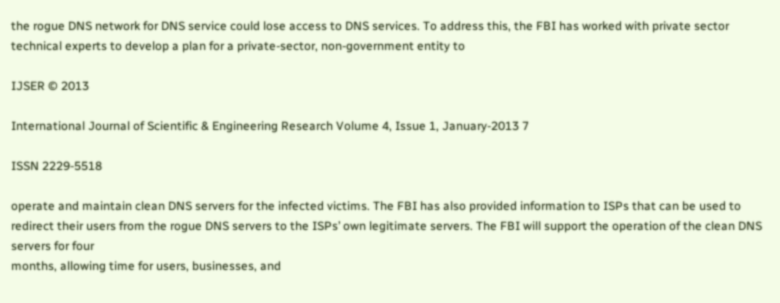the rogue DNS network for DNS service could lose access to DNS services. To address this, the FBI has worked with private sector technical experts to develop a plan for a private-sector, non-government entity to

IJSER © 2013

International Journal of Scientific & Engineering Research Volume 4, Issue 1, January-2013 7

ISSN 2229-5518

operate and maintain clean DNS servers for the infected victims. The FBI has also provided information to ISPs that can be used to redirect their users from the rogue DNS servers to the ISPs’ own legitimate servers. The FBI will support the operation of the clean DNS servers for four
months, allowing time for users, businesses, and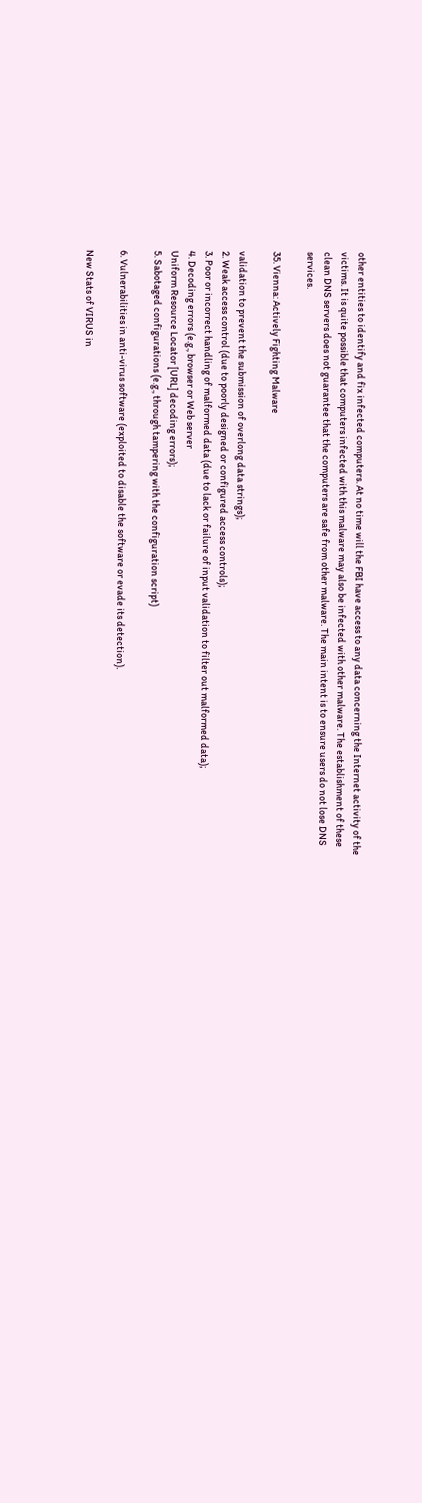other entities to identify and fix infected computers. At no time will the FBI have access to any data concerning the Internet activity of the victims. It is quite possible that computers infected with this malware may also be infected with other malware. The establishment of these clean DNS servers does not guarantee that the computers are safe from other malware. The main intent is to ensure users do not lose DNS services.

35. Vienna: Actively Fighting Malware

validation to prevent the submission of overlong data strings);
2. Weak access control (due to poorly designed or configured access controls);
3. Poor or incorrect handling of malformed data (due to lack or failure of input validation to filter out malformed data);
4. Decoding errors (e.g., browser or Web server
Uniform Resource Locator [URL] decoding errors);
5. Sabotaged configurations (e.g., through tampering with the configuration script)

6. Vulnerabilities in anti-virus software (exploited to disable the software or evade its detection).

New Stats of VIRUS in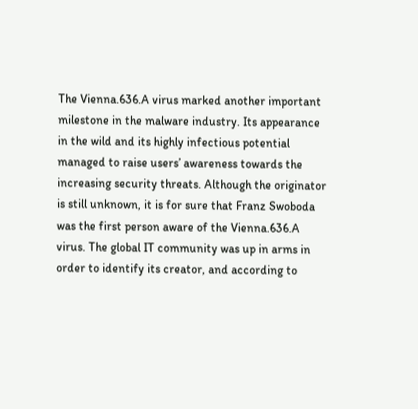The Vienna.636.A virus marked another important milestone in the malware industry. Its appearance in the wild and its highly infectious potential managed to raise users’ awareness towards the increasing security threats. Although the originator is still unknown, it is for sure that Franz Swoboda was the first person aware of the Vienna.636.A virus. The global IT community was up in arms in order to identify its creator, and according to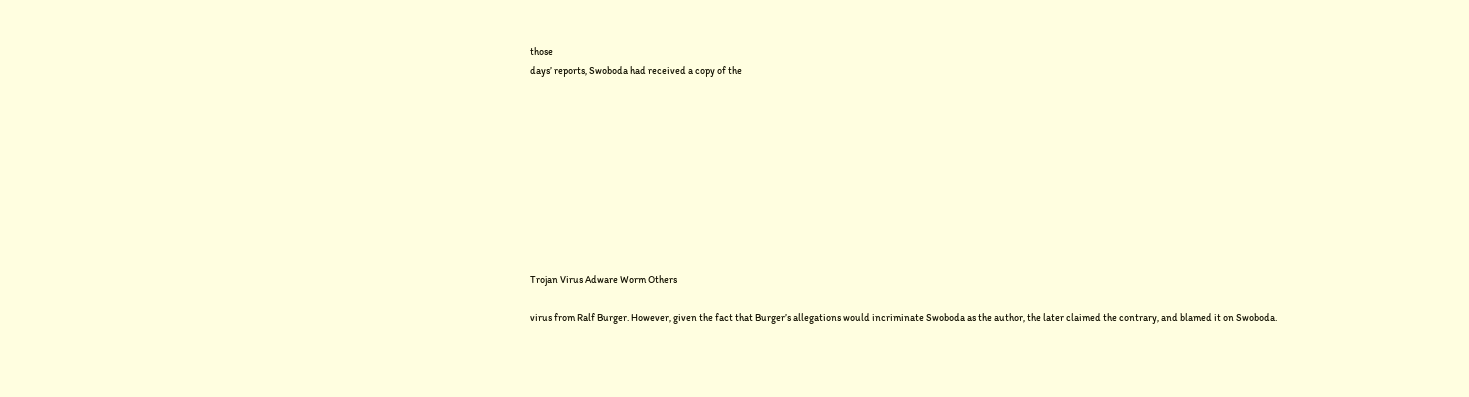those
days’ reports, Swoboda had received a copy of the










Trojan Virus Adware Worm Others

virus from Ralf Burger. However, given the fact that Burger’s allegations would incriminate Swoboda as the author, the later claimed the contrary, and blamed it on Swoboda.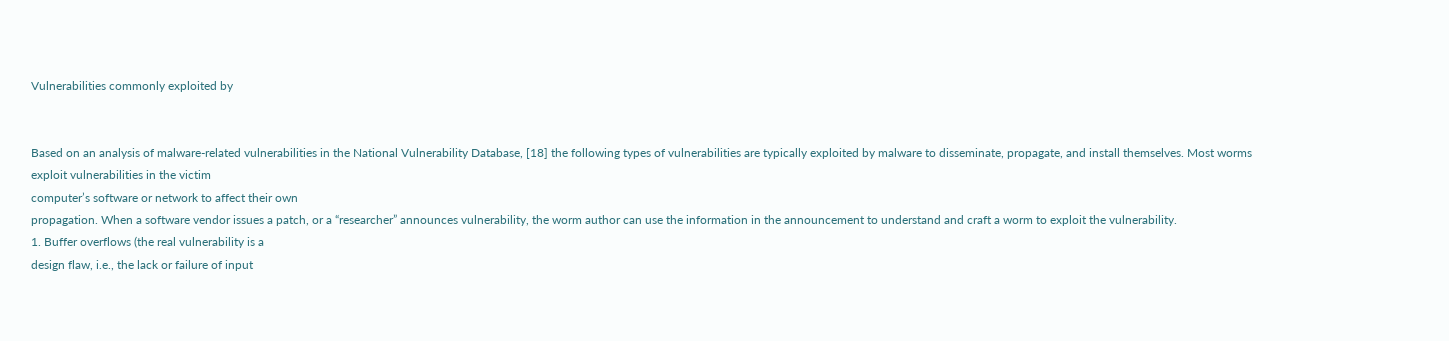Vulnerabilities commonly exploited by


Based on an analysis of malware-related vulnerabilities in the National Vulnerability Database, [18] the following types of vulnerabilities are typically exploited by malware to disseminate, propagate, and install themselves. Most worms exploit vulnerabilities in the victim
computer’s software or network to affect their own
propagation. When a software vendor issues a patch, or a “researcher” announces vulnerability, the worm author can use the information in the announcement to understand and craft a worm to exploit the vulnerability.
1. Buffer overflows (the real vulnerability is a
design flaw, i.e., the lack or failure of input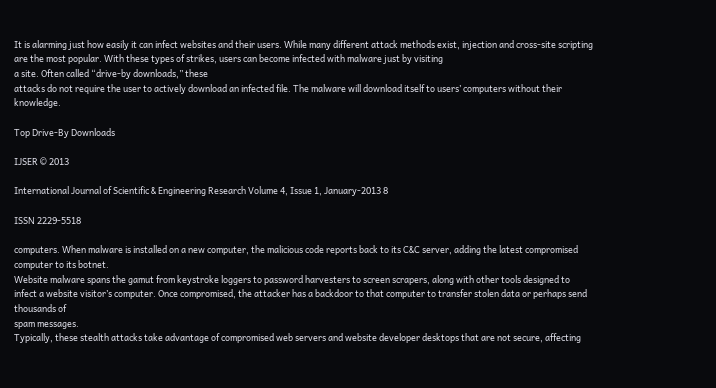It is alarming just how easily it can infect websites and their users. While many different attack methods exist, injection and cross-site scripting are the most popular. With these types of strikes, users can become infected with malware just by visiting
a site. Often called “drive-by downloads,” these
attacks do not require the user to actively download an infected file. The malware will download itself to users’ computers without their knowledge.

Top Drive-By Downloads

IJSER © 2013

International Journal of Scientific & Engineering Research Volume 4, Issue 1, January-2013 8

ISSN 2229-5518

computers. When malware is installed on a new computer, the malicious code reports back to its C&C server, adding the latest compromised computer to its botnet.
Website malware spans the gamut from keystroke loggers to password harvesters to screen scrapers, along with other tools designed to infect a website visitor’s computer. Once compromised, the attacker has a backdoor to that computer to transfer stolen data or perhaps send thousands of
spam messages.
Typically, these stealth attacks take advantage of compromised web servers and website developer desktops that are not secure, affecting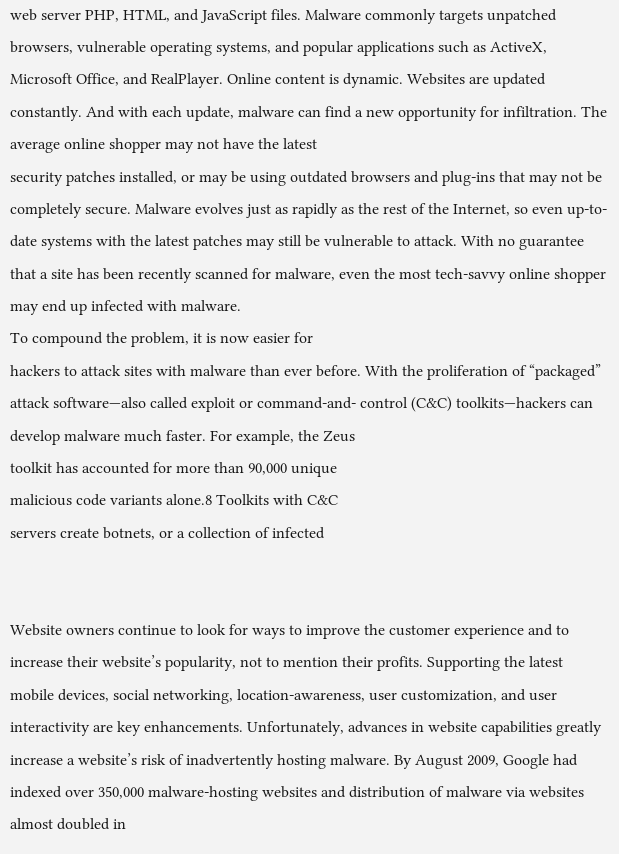web server PHP, HTML, and JavaScript files. Malware commonly targets unpatched browsers, vulnerable operating systems, and popular applications such as ActiveX, Microsoft Office, and RealPlayer. Online content is dynamic. Websites are updated constantly. And with each update, malware can find a new opportunity for infiltration. The
average online shopper may not have the latest
security patches installed, or may be using outdated browsers and plug-ins that may not be completely secure. Malware evolves just as rapidly as the rest of the Internet, so even up-to-date systems with the latest patches may still be vulnerable to attack. With no guarantee that a site has been recently scanned for malware, even the most tech-savvy online shopper may end up infected with malware.
To compound the problem, it is now easier for
hackers to attack sites with malware than ever before. With the proliferation of “packaged” attack software—also called exploit or command-and- control (C&C) toolkits—hackers can develop malware much faster. For example, the Zeus
toolkit has accounted for more than 90,000 unique
malicious code variants alone.8 Toolkits with C&C
servers create botnets, or a collection of infected


Website owners continue to look for ways to improve the customer experience and to increase their website’s popularity, not to mention their profits. Supporting the latest mobile devices, social networking, location-awareness, user customization, and user interactivity are key enhancements. Unfortunately, advances in website capabilities greatly increase a website’s risk of inadvertently hosting malware. By August 2009, Google had indexed over 350,000 malware-hosting websites and distribution of malware via websites almost doubled in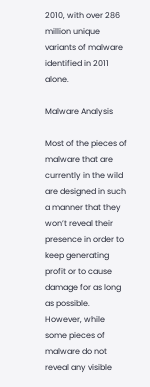2010, with over 286 million unique variants of malware identified in 2011 alone.

Malware Analysis

Most of the pieces of malware that are currently in the wild are designed in such a manner that they won’t reveal their presence in order to keep generating profit or to cause damage for as long as possible. However, while some pieces of malware do not reveal any visible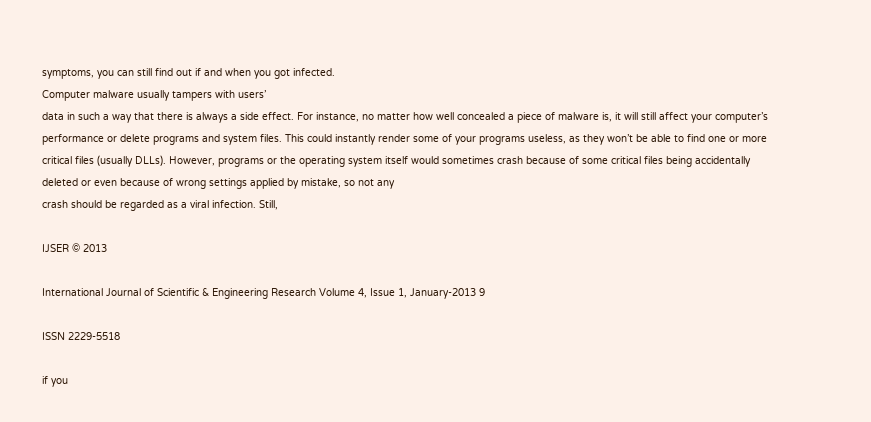symptoms, you can still find out if and when you got infected.
Computer malware usually tampers with users’
data in such a way that there is always a side effect. For instance, no matter how well concealed a piece of malware is, it will still affect your computer’s performance or delete programs and system files. This could instantly render some of your programs useless, as they won’t be able to find one or more critical files (usually DLLs). However, programs or the operating system itself would sometimes crash because of some critical files being accidentally deleted or even because of wrong settings applied by mistake, so not any
crash should be regarded as a viral infection. Still,

IJSER © 2013

International Journal of Scientific & Engineering Research Volume 4, Issue 1, January-2013 9

ISSN 2229-5518

if you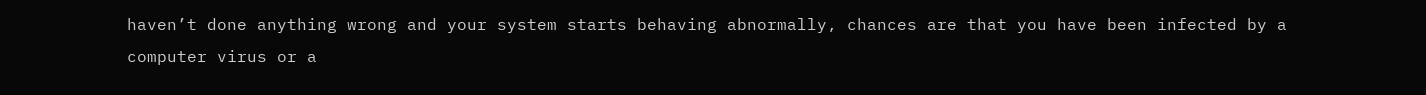haven’t done anything wrong and your system starts behaving abnormally, chances are that you have been infected by a computer virus or a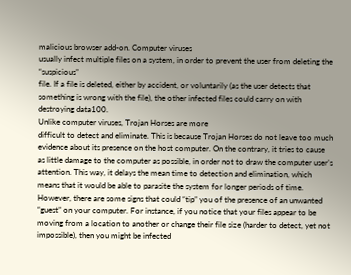malicious browser add-on. Computer viruses
usually infect multiple files on a system, in order to prevent the user from deleting the “suspicious”
file. If a file is deleted, either by accident, or voluntarily (as the user detects that something is wrong with the file), the other infected files could carry on with destroying data100.
Unlike computer viruses, Trojan Horses are more
difficult to detect and eliminate. This is because Trojan Horses do not leave too much evidence about its presence on the host computer. On the contrary, it tries to cause as little damage to the computer as possible, in order not to draw the computer user’s attention. This way, it delays the mean time to detection and elimination, which means that it would be able to parasite the system for longer periods of time. However, there are some signs that could “tip” you of the presence of an unwanted “guest” on your computer. For instance, if you notice that your files appear to be moving from a location to another or change their file size (harder to detect, yet not impossible), then you might be infected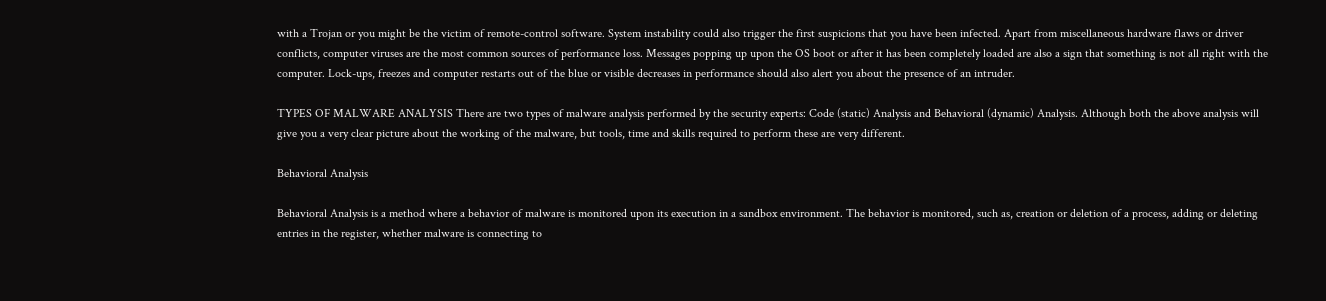with a Trojan or you might be the victim of remote-control software. System instability could also trigger the first suspicions that you have been infected. Apart from miscellaneous hardware flaws or driver conflicts, computer viruses are the most common sources of performance loss. Messages popping up upon the OS boot or after it has been completely loaded are also a sign that something is not all right with the computer. Lock-ups, freezes and computer restarts out of the blue or visible decreases in performance should also alert you about the presence of an intruder.

TYPES OF MALWARE ANALYSIS There are two types of malware analysis performed by the security experts: Code (static) Analysis and Behavioral (dynamic) Analysis. Although both the above analysis will give you a very clear picture about the working of the malware, but tools, time and skills required to perform these are very different.

Behavioral Analysis

Behavioral Analysis is a method where a behavior of malware is monitored upon its execution in a sandbox environment. The behavior is monitored, such as, creation or deletion of a process, adding or deleting entries in the register, whether malware is connecting to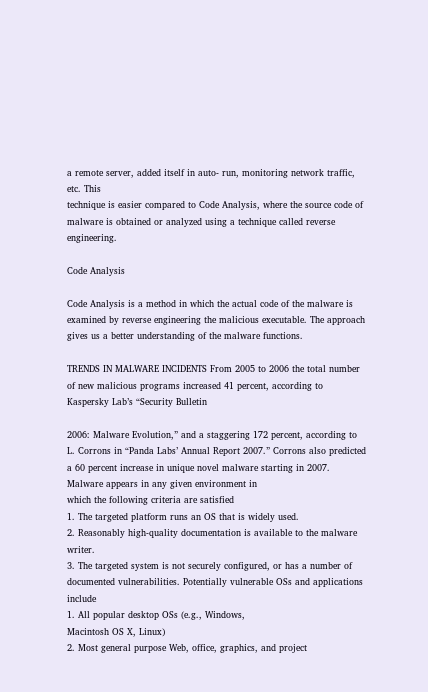a remote server, added itself in auto- run, monitoring network traffic, etc. This
technique is easier compared to Code Analysis, where the source code of malware is obtained or analyzed using a technique called reverse engineering.

Code Analysis

Code Analysis is a method in which the actual code of the malware is examined by reverse engineering the malicious executable. The approach gives us a better understanding of the malware functions.

TRENDS IN MALWARE INCIDENTS From 2005 to 2006 the total number of new malicious programs increased 41 percent, according to Kaspersky Lab’s “Security Bulletin

2006: Malware Evolution,” and a staggering 172 percent, according to L. Corrons in “Panda Labs’ Annual Report 2007.” Corrons also predicted a 60 percent increase in unique novel malware starting in 2007.
Malware appears in any given environment in
which the following criteria are satisfied
1. The targeted platform runs an OS that is widely used.
2. Reasonably high-quality documentation is available to the malware writer.
3. The targeted system is not securely configured, or has a number of documented vulnerabilities. Potentially vulnerable OSs and applications include
1. All popular desktop OSs (e.g., Windows,
Macintosh OS X, Linux)
2. Most general purpose Web, office, graphics, and project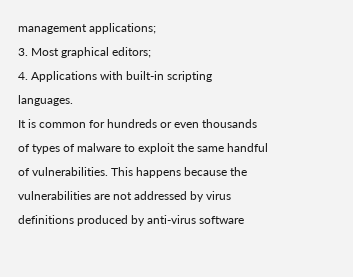management applications;
3. Most graphical editors;
4. Applications with built-in scripting languages.
It is common for hundreds or even thousands of types of malware to exploit the same handful of vulnerabilities. This happens because the vulnerabilities are not addressed by virus
definitions produced by anti-virus software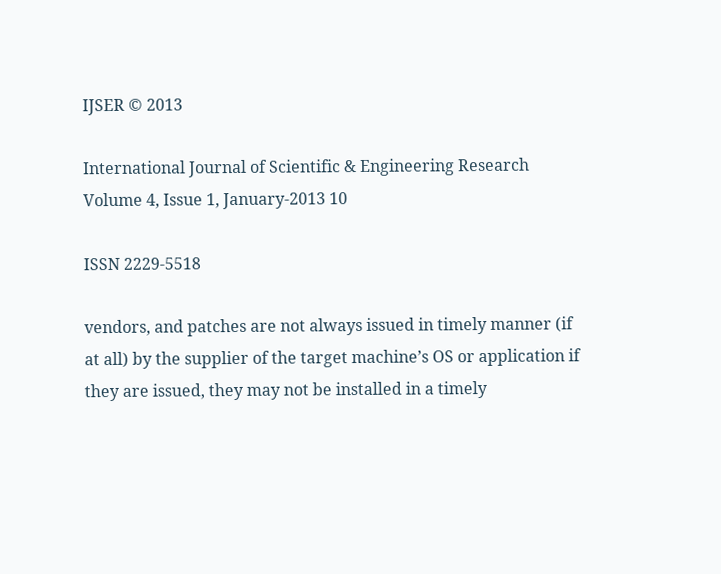IJSER © 2013

International Journal of Scientific & Engineering Research Volume 4, Issue 1, January-2013 10

ISSN 2229-5518

vendors, and patches are not always issued in timely manner (if at all) by the supplier of the target machine’s OS or application if they are issued, they may not be installed in a timely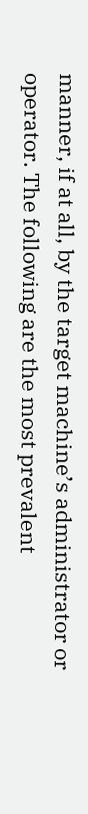manner, if at all, by the target machine’s administrator or operator. The following are the most prevalent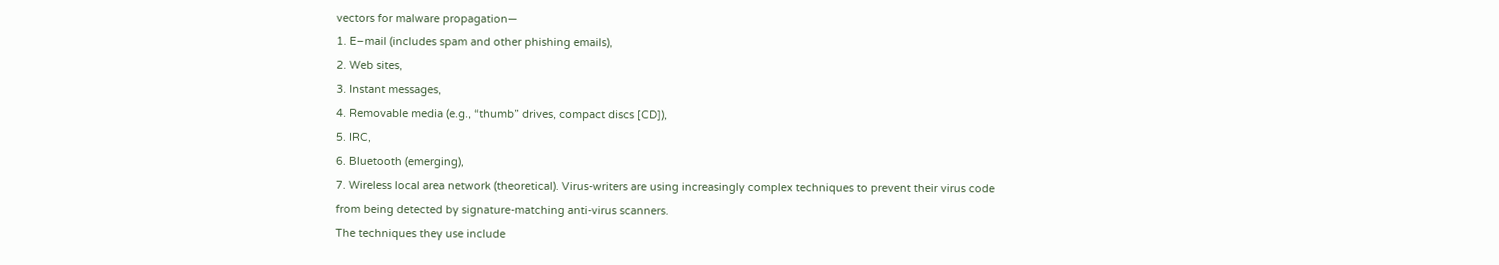vectors for malware propagation—
1. E–mail (includes spam and other phishing emails),
2. Web sites,
3. Instant messages,
4. Removable media (e.g., “thumb” drives, compact discs [CD]),
5. IRC,
6. Bluetooth (emerging),
7. Wireless local area network (theoretical). Virus-writers are using increasingly complex techniques to prevent their virus code from being detected by signature-matching anti-virus scanners.
The techniques they use include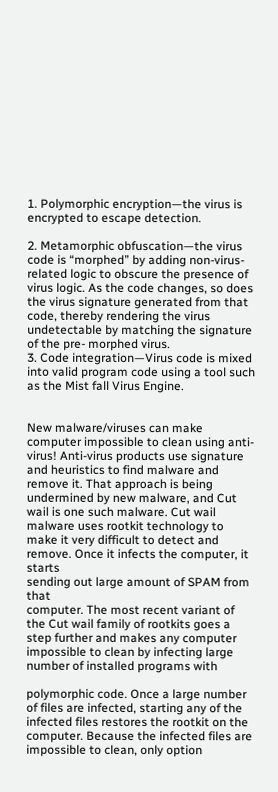1. Polymorphic encryption—the virus is encrypted to escape detection.

2. Metamorphic obfuscation—the virus code is “morphed” by adding non-virus-related logic to obscure the presence of virus logic. As the code changes, so does the virus signature generated from that code, thereby rendering the virus undetectable by matching the signature of the pre- morphed virus.
3. Code integration—Virus code is mixed into valid program code using a tool such as the Mist fall Virus Engine.


New malware/viruses can make computer impossible to clean using anti-virus! Anti-virus products use signature and heuristics to find malware and remove it. That approach is being undermined by new malware, and Cut wail is one such malware. Cut wail malware uses rootkit technology to make it very difficult to detect and remove. Once it infects the computer, it starts
sending out large amount of SPAM from that
computer. The most recent variant of the Cut wail family of rootkits goes a step further and makes any computer impossible to clean by infecting large number of installed programs with

polymorphic code. Once a large number of files are infected, starting any of the infected files restores the rootkit on the computer. Because the infected files are impossible to clean, only option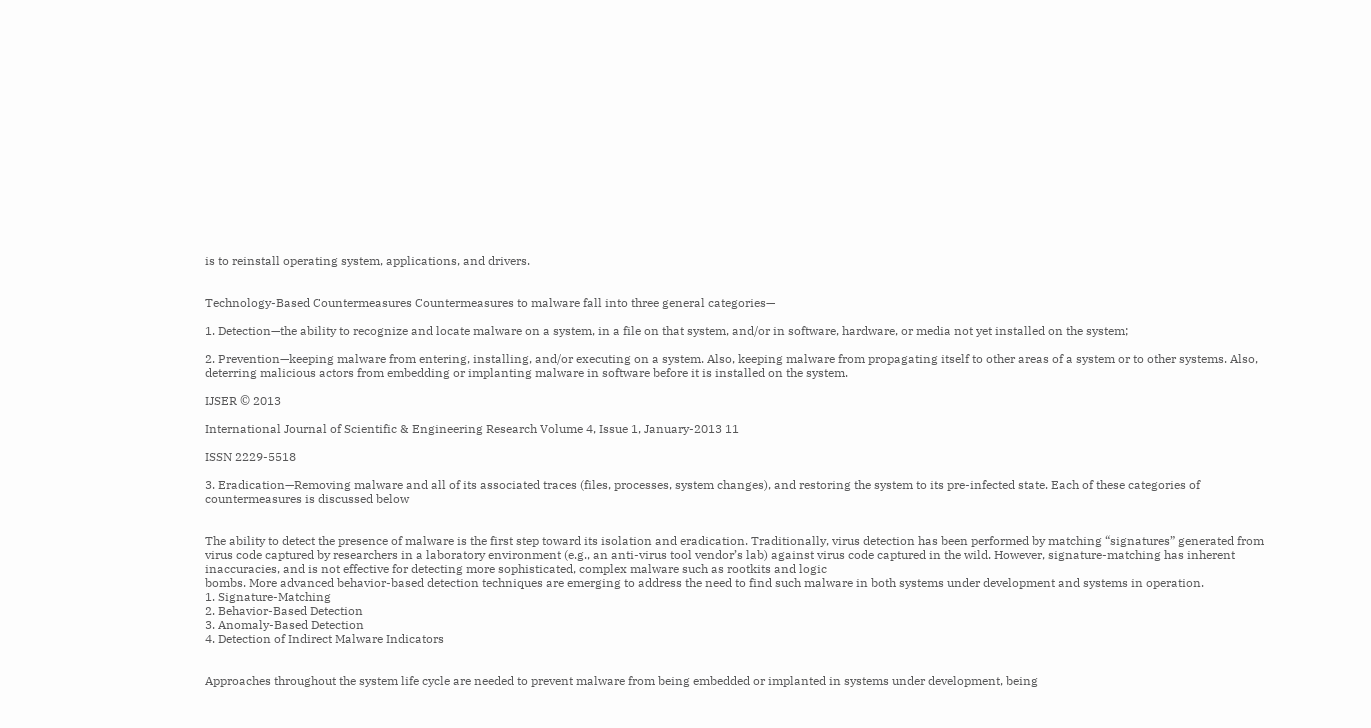is to reinstall operating system, applications, and drivers.


Technology-Based Countermeasures Countermeasures to malware fall into three general categories—

1. Detection—the ability to recognize and locate malware on a system, in a file on that system, and/or in software, hardware, or media not yet installed on the system;

2. Prevention—keeping malware from entering, installing, and/or executing on a system. Also, keeping malware from propagating itself to other areas of a system or to other systems. Also, deterring malicious actors from embedding or implanting malware in software before it is installed on the system.

IJSER © 2013

International Journal of Scientific & Engineering Research Volume 4, Issue 1, January-2013 11

ISSN 2229-5518

3. Eradication—Removing malware and all of its associated traces (files, processes, system changes), and restoring the system to its pre-infected state. Each of these categories of countermeasures is discussed below


The ability to detect the presence of malware is the first step toward its isolation and eradication. Traditionally, virus detection has been performed by matching “signatures” generated from virus code captured by researchers in a laboratory environment (e.g., an anti-virus tool vendor’s lab) against virus code captured in the wild. However, signature-matching has inherent inaccuracies, and is not effective for detecting more sophisticated, complex malware such as rootkits and logic
bombs. More advanced behavior-based detection techniques are emerging to address the need to find such malware in both systems under development and systems in operation.
1. Signature-Matching
2. Behavior-Based Detection
3. Anomaly-Based Detection
4. Detection of Indirect Malware Indicators


Approaches throughout the system life cycle are needed to prevent malware from being embedded or implanted in systems under development, being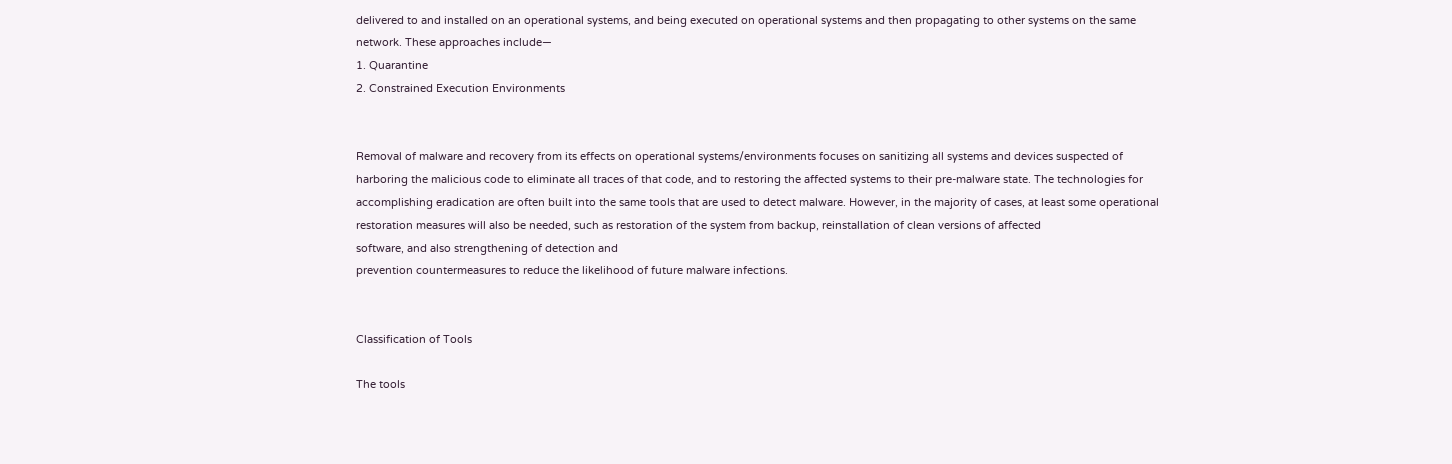delivered to and installed on an operational systems, and being executed on operational systems and then propagating to other systems on the same network. These approaches include—
1. Quarantine
2. Constrained Execution Environments


Removal of malware and recovery from its effects on operational systems/environments focuses on sanitizing all systems and devices suspected of harboring the malicious code to eliminate all traces of that code, and to restoring the affected systems to their pre-malware state. The technologies for accomplishing eradication are often built into the same tools that are used to detect malware. However, in the majority of cases, at least some operational restoration measures will also be needed, such as restoration of the system from backup, reinstallation of clean versions of affected
software, and also strengthening of detection and
prevention countermeasures to reduce the likelihood of future malware infections.


Classification of Tools

The tools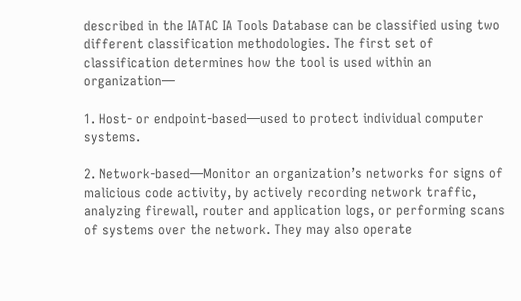described in the IATAC IA Tools Database can be classified using two different classification methodologies. The first set of classification determines how the tool is used within an organization—

1. Host- or endpoint-based—used to protect individual computer systems.

2. Network-based—Monitor an organization’s networks for signs of malicious code activity, by actively recording network traffic, analyzing firewall, router and application logs, or performing scans of systems over the network. They may also operate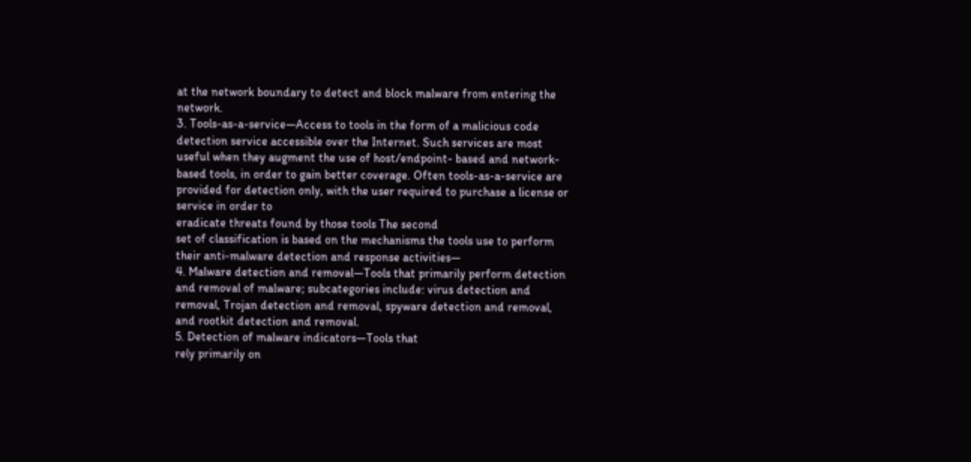at the network boundary to detect and block malware from entering the network.
3. Tools-as-a-service—Access to tools in the form of a malicious code detection service accessible over the Internet. Such services are most useful when they augment the use of host/endpoint- based and network-based tools, in order to gain better coverage. Often tools-as-a-service are
provided for detection only, with the user required to purchase a license or service in order to
eradicate threats found by those tools The second
set of classification is based on the mechanisms the tools use to perform their anti-malware detection and response activities—
4. Malware detection and removal—Tools that primarily perform detection and removal of malware; subcategories include: virus detection and removal, Trojan detection and removal, spyware detection and removal, and rootkit detection and removal.
5. Detection of malware indicators—Tools that
rely primarily on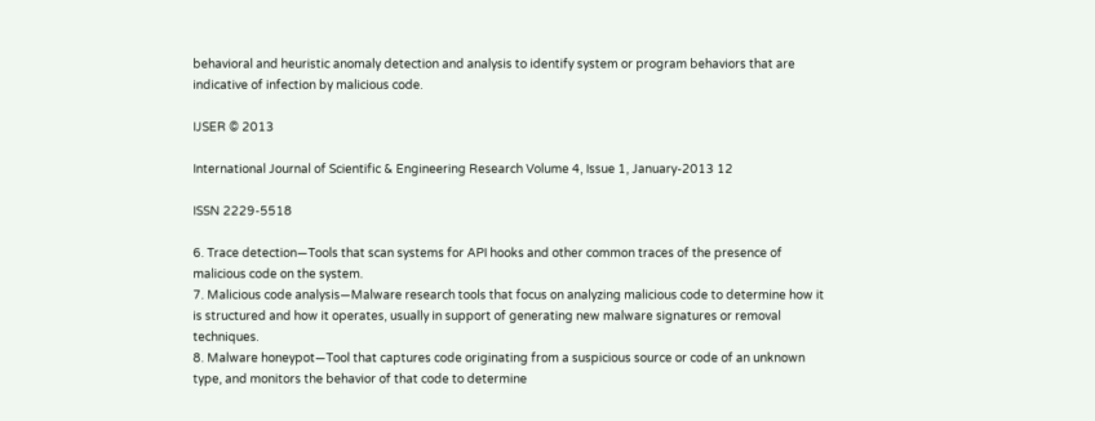behavioral and heuristic anomaly detection and analysis to identify system or program behaviors that are indicative of infection by malicious code.

IJSER © 2013

International Journal of Scientific & Engineering Research Volume 4, Issue 1, January-2013 12

ISSN 2229-5518

6. Trace detection—Tools that scan systems for API hooks and other common traces of the presence of malicious code on the system.
7. Malicious code analysis—Malware research tools that focus on analyzing malicious code to determine how it is structured and how it operates, usually in support of generating new malware signatures or removal techniques.
8. Malware honeypot—Tool that captures code originating from a suspicious source or code of an unknown type, and monitors the behavior of that code to determine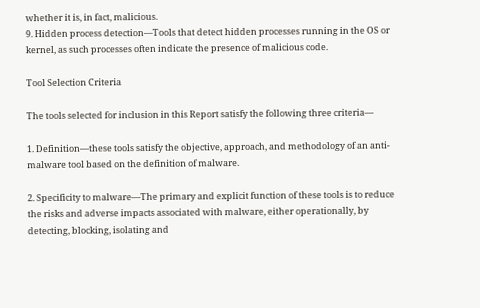whether it is, in fact, malicious.
9. Hidden process detection—Tools that detect hidden processes running in the OS or kernel, as such processes often indicate the presence of malicious code.

Tool Selection Criteria

The tools selected for inclusion in this Report satisfy the following three criteria—

1. Definition—these tools satisfy the objective, approach, and methodology of an anti-malware tool based on the definition of malware.

2. Specificity to malware—The primary and explicit function of these tools is to reduce the risks and adverse impacts associated with malware, either operationally, by detecting, blocking, isolating and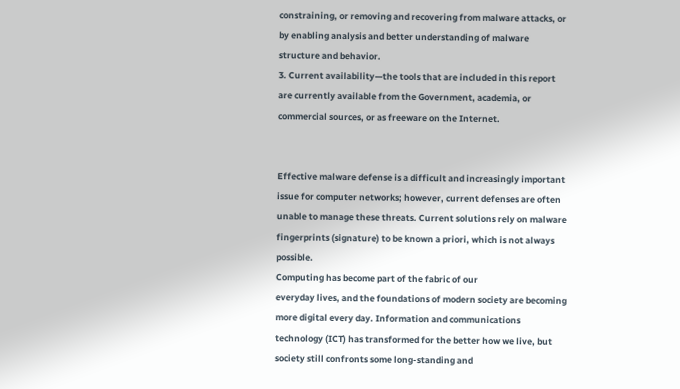constraining, or removing and recovering from malware attacks, or by enabling analysis and better understanding of malware structure and behavior.
3. Current availability—the tools that are included in this report are currently available from the Government, academia, or commercial sources, or as freeware on the Internet.


Effective malware defense is a difficult and increasingly important issue for computer networks; however, current defenses are often unable to manage these threats. Current solutions rely on malware fingerprints (signature) to be known a priori, which is not always possible.
Computing has become part of the fabric of our
everyday lives, and the foundations of modern society are becoming more digital every day. Information and communications technology (ICT) has transformed for the better how we live, but society still confronts some long-standing and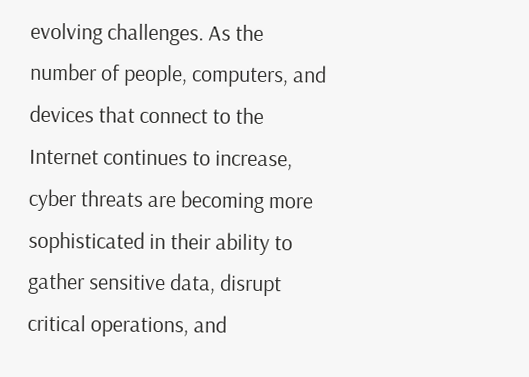evolving challenges. As the number of people, computers, and devices that connect to the Internet continues to increase, cyber threats are becoming more sophisticated in their ability to gather sensitive data, disrupt critical operations, and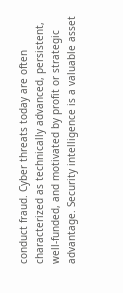conduct fraud. Cyber threats today are often characterized as technically advanced, persistent, well-funded, and motivated by profit or strategic advantage. Security intelligence is a valuable asset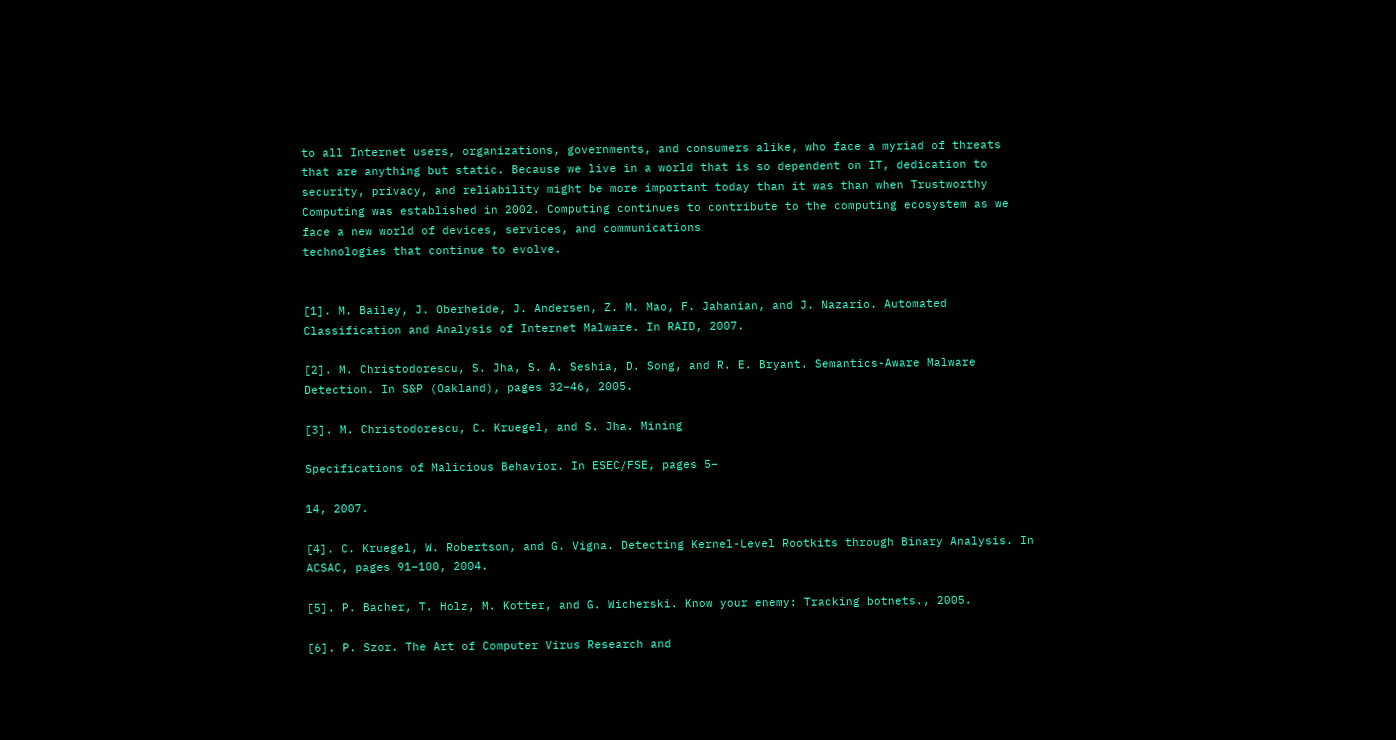to all Internet users, organizations, governments, and consumers alike, who face a myriad of threats that are anything but static. Because we live in a world that is so dependent on IT, dedication to security, privacy, and reliability might be more important today than it was than when Trustworthy Computing was established in 2002. Computing continues to contribute to the computing ecosystem as we face a new world of devices, services, and communications
technologies that continue to evolve.


[1]. M. Bailey, J. Oberheide, J. Andersen, Z. M. Mao, F. Jahanian, and J. Nazario. Automated Classification and Analysis of Internet Malware. In RAID, 2007.

[2]. M. Christodorescu, S. Jha, S. A. Seshia, D. Song, and R. E. Bryant. Semantics-Aware Malware Detection. In S&P (Oakland), pages 32–46, 2005.

[3]. M. Christodorescu, C. Kruegel, and S. Jha. Mining

Specifications of Malicious Behavior. In ESEC/FSE, pages 5–

14, 2007.

[4]. C. Kruegel, W. Robertson, and G. Vigna. Detecting Kernel-Level Rootkits through Binary Analysis. In ACSAC, pages 91–100, 2004.

[5]. P. Bacher, T. Holz, M. Kotter, and G. Wicherski. Know your enemy: Tracking botnets., 2005.

[6]. P. Szor. The Art of Computer Virus Research and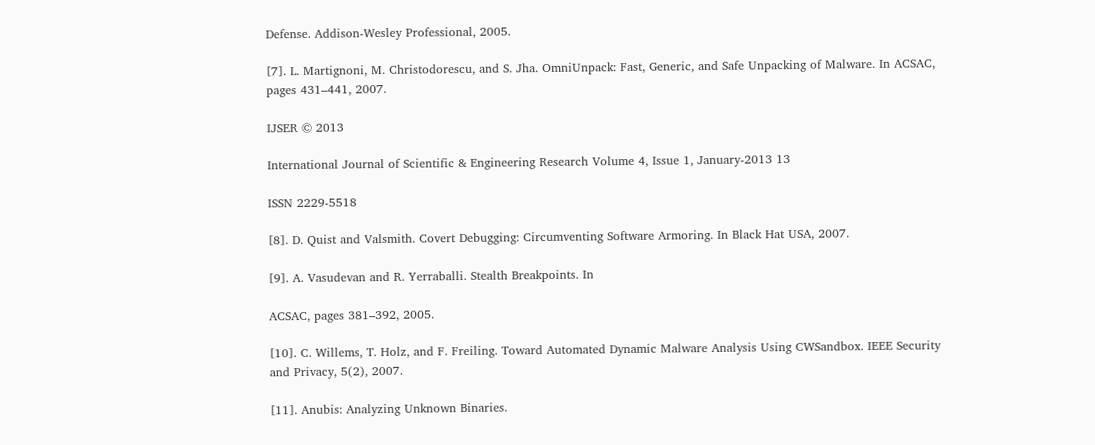Defense. Addison-Wesley Professional, 2005.

[7]. L. Martignoni, M. Christodorescu, and S. Jha. OmniUnpack: Fast, Generic, and Safe Unpacking of Malware. In ACSAC, pages 431–441, 2007.

IJSER © 2013

International Journal of Scientific & Engineering Research Volume 4, Issue 1, January-2013 13

ISSN 2229-5518

[8]. D. Quist and Valsmith. Covert Debugging: Circumventing Software Armoring. In Black Hat USA, 2007.

[9]. A. Vasudevan and R. Yerraballi. Stealth Breakpoints. In

ACSAC, pages 381–392, 2005.

[10]. C. Willems, T. Holz, and F. Freiling. Toward Automated Dynamic Malware Analysis Using CWSandbox. IEEE Security and Privacy, 5(2), 2007.

[11]. Anubis: Analyzing Unknown Binaries.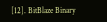[12]. BitBlaze Binary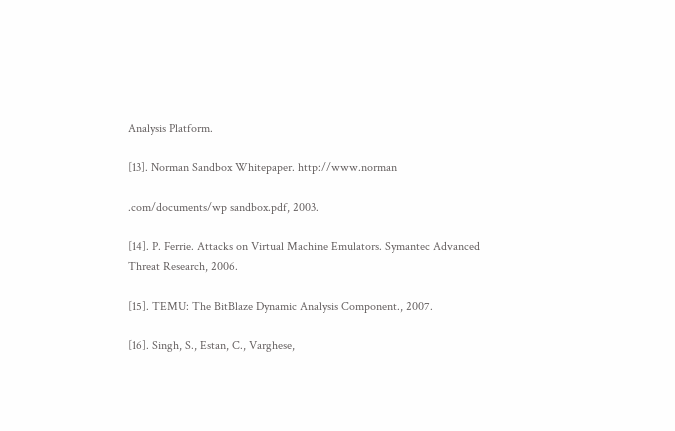Analysis Platform.

[13]. Norman Sandbox Whitepaper. http://www.norman

.com/documents/wp sandbox.pdf, 2003.

[14]. P. Ferrie. Attacks on Virtual Machine Emulators. Symantec Advanced Threat Research, 2006.

[15]. TEMU: The BitBlaze Dynamic Analysis Component., 2007.

[16]. Singh, S., Estan, C., Varghese,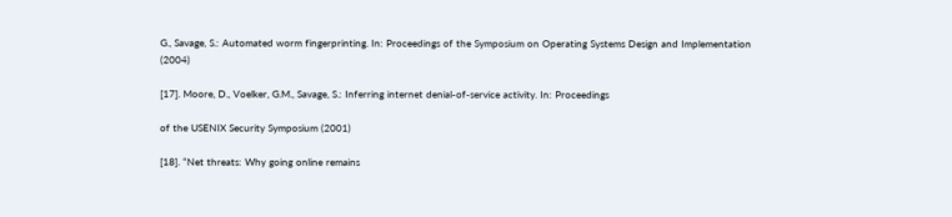G., Savage, S.: Automated worm fingerprinting. In: Proceedings of the Symposium on Operating Systems Design and Implementation (2004)

[17]. Moore, D., Voelker, G.M., Savage, S.: Inferring internet denial-of-service activity. In: Proceedings

of the USENIX Security Symposium (2001)

[18]. “Net threats: Why going online remains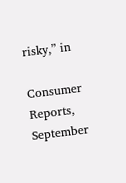risky,” in

Consumer Reports, September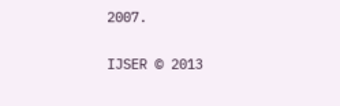2007.

IJSER © 2013